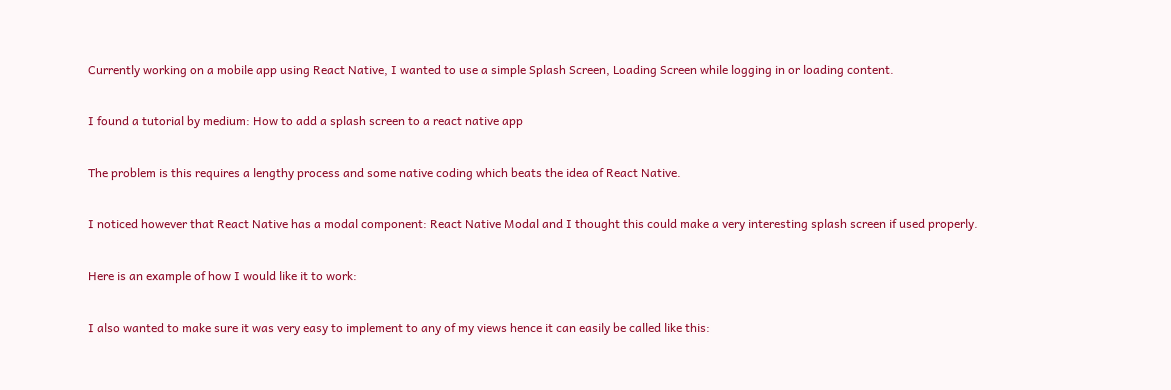Currently working on a mobile app using React Native, I wanted to use a simple Splash Screen, Loading Screen while logging in or loading content.

I found a tutorial by medium: How to add a splash screen to a react native app

The problem is this requires a lengthy process and some native coding which beats the idea of React Native.

I noticed however that React Native has a modal component: React Native Modal and I thought this could make a very interesting splash screen if used properly.

Here is an example of how I would like it to work:

I also wanted to make sure it was very easy to implement to any of my views hence it can easily be called like this: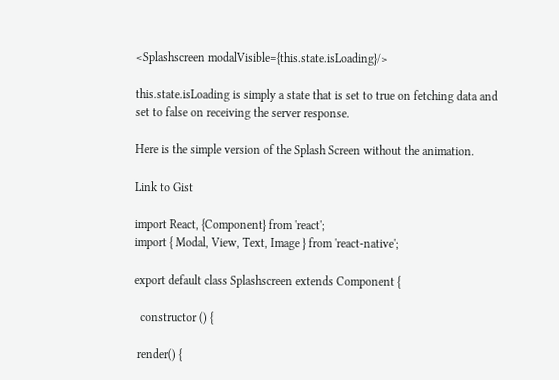<Splashscreen modalVisible={this.state.isLoading}/>

this.state.isLoading is simply a state that is set to true on fetching data and set to false on receiving the server response.

Here is the simple version of the Splash Screen without the animation.

Link to Gist

import React, {Component} from 'react';
import { Modal, View, Text, Image } from 'react-native';

export default class Splashscreen extends Component {

  constructor () {

 render() {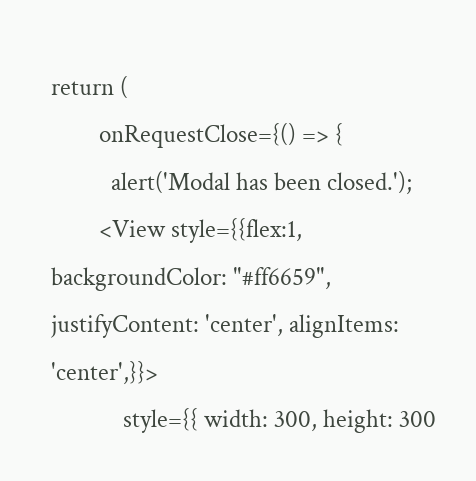return (
        onRequestClose={() => {
          alert('Modal has been closed.');
        <View style={{flex:1, backgroundColor: "#ff6659", justifyContent: 'center', alignItems: 'center',}}>
            style={{ width: 300, height: 300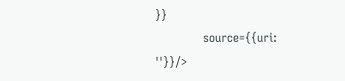}}
            source={{uri: ''}}/>